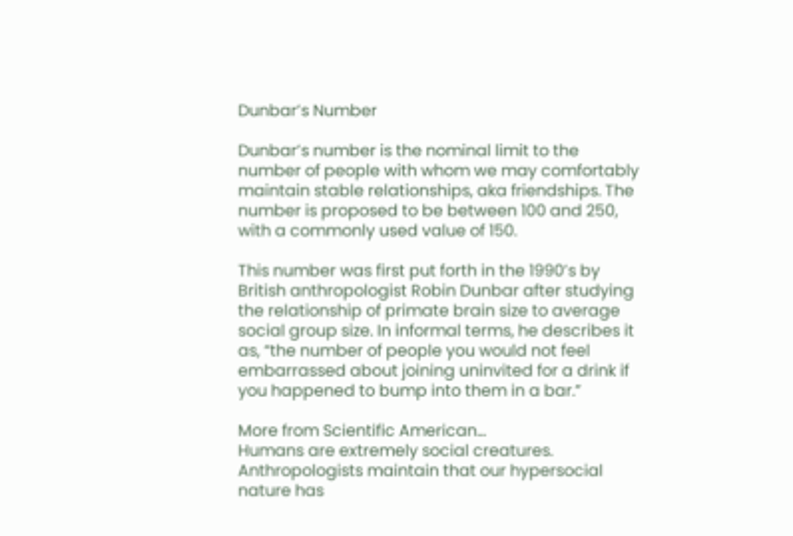Dunbar’s Number

Dunbar’s number is the nominal limit to the number of people with whom we may comfortably maintain stable relationships, aka friendships. The number is proposed to be between 100 and 250, with a commonly used value of 150.

This number was first put forth in the 1990’s by British anthropologist Robin Dunbar after studying the relationship of primate brain size to average social group size. In informal terms, he describes it as, “the number of people you would not feel embarrassed about joining uninvited for a drink if you happened to bump into them in a bar.”

More from Scientific American…
Humans are extremely social creatures. Anthropologists maintain that our hypersocial nature has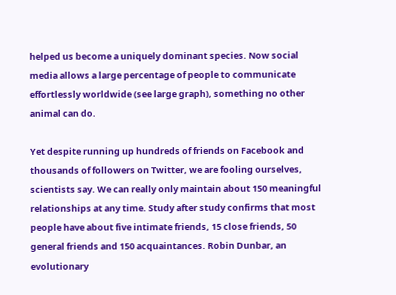helped us become a uniquely dominant species. Now social media allows a large percentage of people to communicate effortlessly worldwide (see large graph), something no other animal can do.

Yet despite running up hundreds of friends on Facebook and thousands of followers on Twitter, we are fooling ourselves, scientists say. We can really only maintain about 150 meaningful relationships at any time. Study after study confirms that most people have about five intimate friends, 15 close friends, 50 general friends and 150 acquaintances. Robin Dunbar, an evolutionary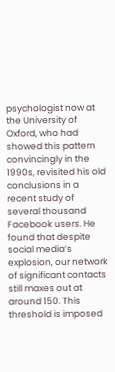psychologist now at the University of Oxford, who had showed this pattern convincingly in the 1990s, revisited his old conclusions in a recent study of several thousand Facebook users. He found that despite social media’s explosion, our network of significant contacts still maxes out at around 150. This threshold is imposed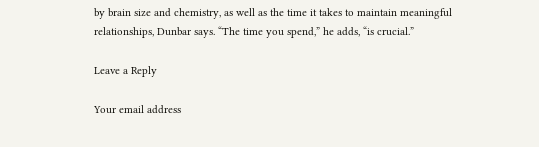by brain size and chemistry, as well as the time it takes to maintain meaningful relationships, Dunbar says. “The time you spend,” he adds, “is crucial.”

Leave a Reply

Your email address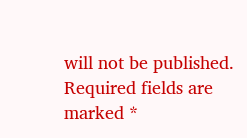will not be published. Required fields are marked *